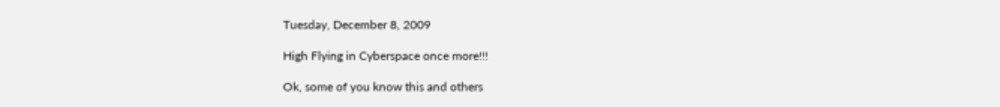Tuesday, December 8, 2009

High Flying in Cyberspace once more!!!

Ok, some of you know this and others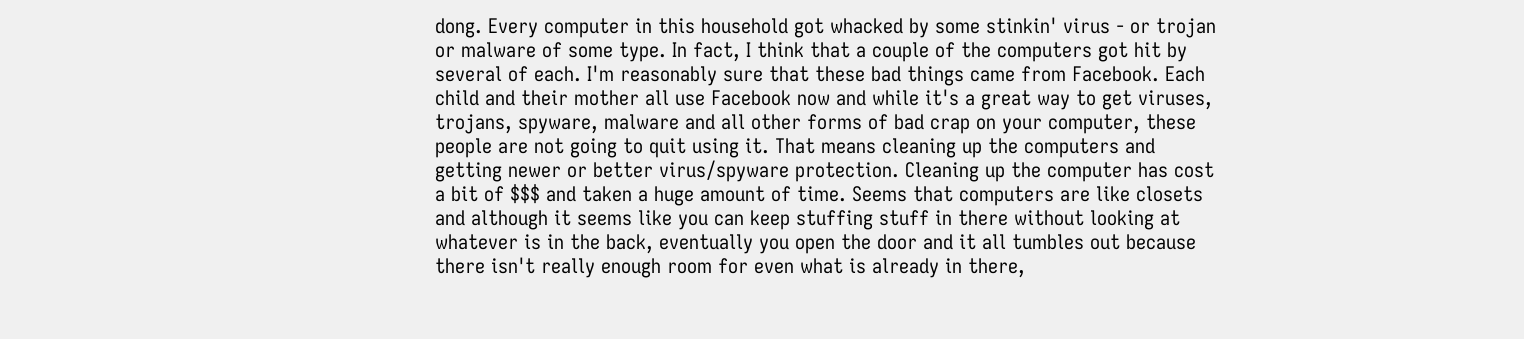dong. Every computer in this household got whacked by some stinkin' virus - or trojan or malware of some type. In fact, I think that a couple of the computers got hit by several of each. I'm reasonably sure that these bad things came from Facebook. Each child and their mother all use Facebook now and while it's a great way to get viruses, trojans, spyware, malware and all other forms of bad crap on your computer, these people are not going to quit using it. That means cleaning up the computers and getting newer or better virus/spyware protection. Cleaning up the computer has cost a bit of $$$ and taken a huge amount of time. Seems that computers are like closets and although it seems like you can keep stuffing stuff in there without looking at whatever is in the back, eventually you open the door and it all tumbles out because there isn't really enough room for even what is already in there,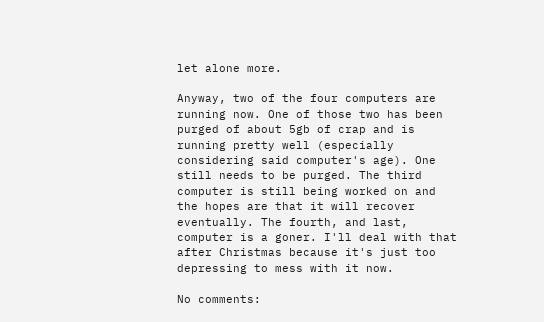let alone more.

Anyway, two of the four computers are running now. One of those two has been purged of about 5gb of crap and is running pretty well (especially considering said computer's age). One still needs to be purged. The third computer is still being worked on and the hopes are that it will recover eventually. The fourth, and last, computer is a goner. I'll deal with that after Christmas because it's just too depressing to mess with it now.

No comments: